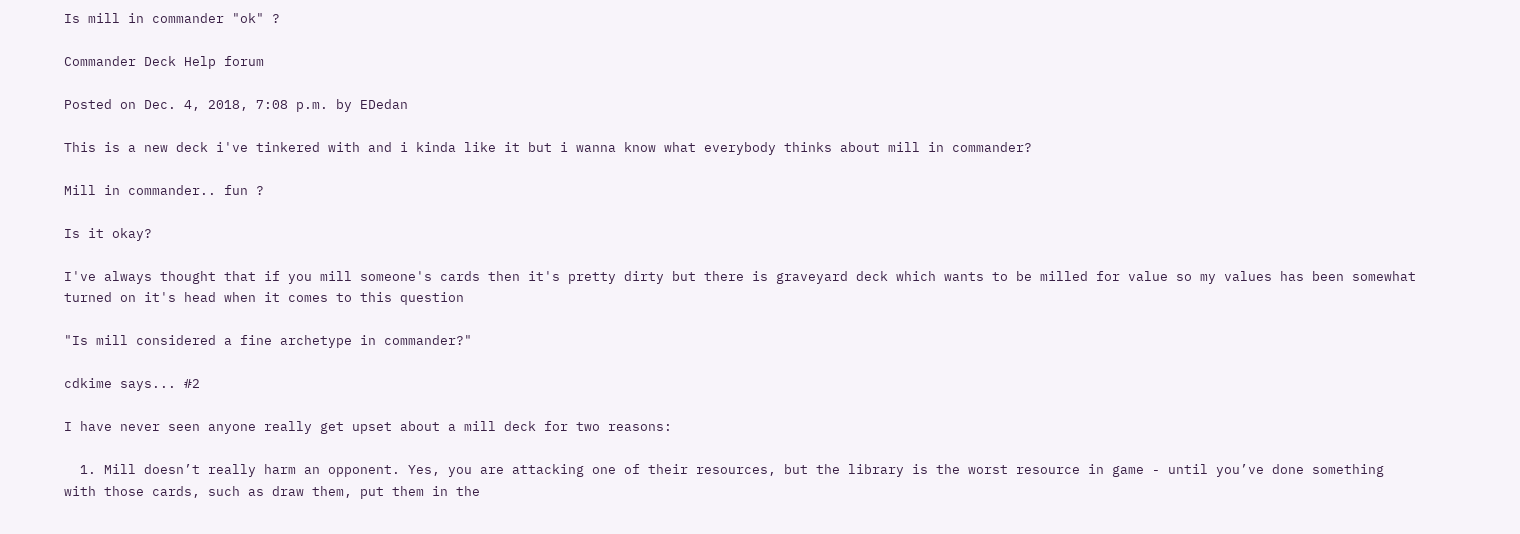Is mill in commander "ok" ?

Commander Deck Help forum

Posted on Dec. 4, 2018, 7:08 p.m. by EDedan

This is a new deck i've tinkered with and i kinda like it but i wanna know what everybody thinks about mill in commander?

Mill in commander.. fun ?

Is it okay?

I've always thought that if you mill someone's cards then it's pretty dirty but there is graveyard deck which wants to be milled for value so my values has been somewhat turned on it's head when it comes to this question

"Is mill considered a fine archetype in commander?"

cdkime says... #2

I have never seen anyone really get upset about a mill deck for two reasons:

  1. Mill doesn’t really harm an opponent. Yes, you are attacking one of their resources, but the library is the worst resource in game - until you’ve done something with those cards, such as draw them, put them in the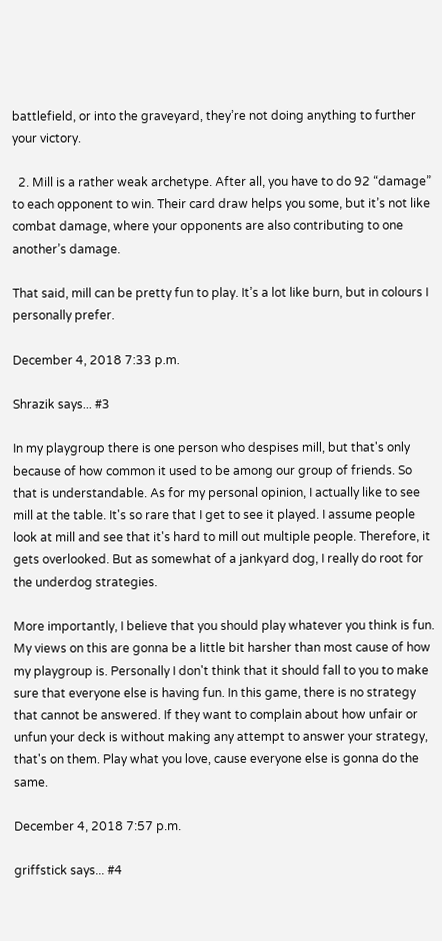battlefield, or into the graveyard, they’re not doing anything to further your victory.

  2. Mill is a rather weak archetype. After all, you have to do 92 “damage” to each opponent to win. Their card draw helps you some, but it’s not like combat damage, where your opponents are also contributing to one another’s damage.

That said, mill can be pretty fun to play. It’s a lot like burn, but in colours I personally prefer.

December 4, 2018 7:33 p.m.

Shrazik says... #3

In my playgroup there is one person who despises mill, but that's only because of how common it used to be among our group of friends. So that is understandable. As for my personal opinion, I actually like to see mill at the table. It's so rare that I get to see it played. I assume people look at mill and see that it's hard to mill out multiple people. Therefore, it gets overlooked. But as somewhat of a jankyard dog, I really do root for the underdog strategies.

More importantly, I believe that you should play whatever you think is fun. My views on this are gonna be a little bit harsher than most cause of how my playgroup is. Personally I don't think that it should fall to you to make sure that everyone else is having fun. In this game, there is no strategy that cannot be answered. If they want to complain about how unfair or unfun your deck is without making any attempt to answer your strategy, that's on them. Play what you love, cause everyone else is gonna do the same.

December 4, 2018 7:57 p.m.

griffstick says... #4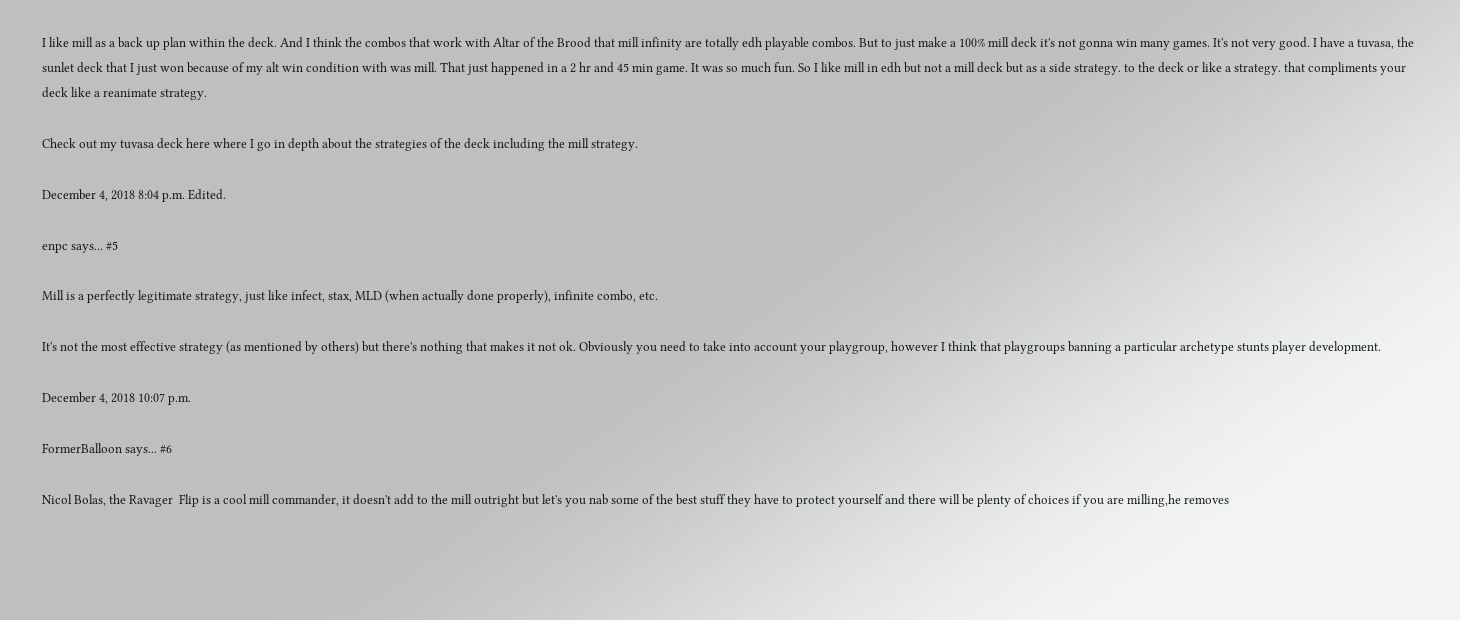I like mill as a back up plan within the deck. And I think the combos that work with Altar of the Brood that mill infinity are totally edh playable combos. But to just make a 100% mill deck it's not gonna win many games. It's not very good. I have a tuvasa, the sunlet deck that I just won because of my alt win condition with was mill. That just happened in a 2 hr and 45 min game. It was so much fun. So I like mill in edh but not a mill deck but as a side strategy. to the deck or like a strategy. that compliments your deck like a reanimate strategy.

Check out my tuvasa deck here where I go in depth about the strategies of the deck including the mill strategy.

December 4, 2018 8:04 p.m. Edited.

enpc says... #5

Mill is a perfectly legitimate strategy, just like infect, stax, MLD (when actually done properly), infinite combo, etc.

It's not the most effective strategy (as mentioned by others) but there's nothing that makes it not ok. Obviously you need to take into account your playgroup, however I think that playgroups banning a particular archetype stunts player development.

December 4, 2018 10:07 p.m.

FormerBalloon says... #6

Nicol Bolas, the Ravager  Flip is a cool mill commander, it doesn't add to the mill outright but let's you nab some of the best stuff they have to protect yourself and there will be plenty of choices if you are milling,he removes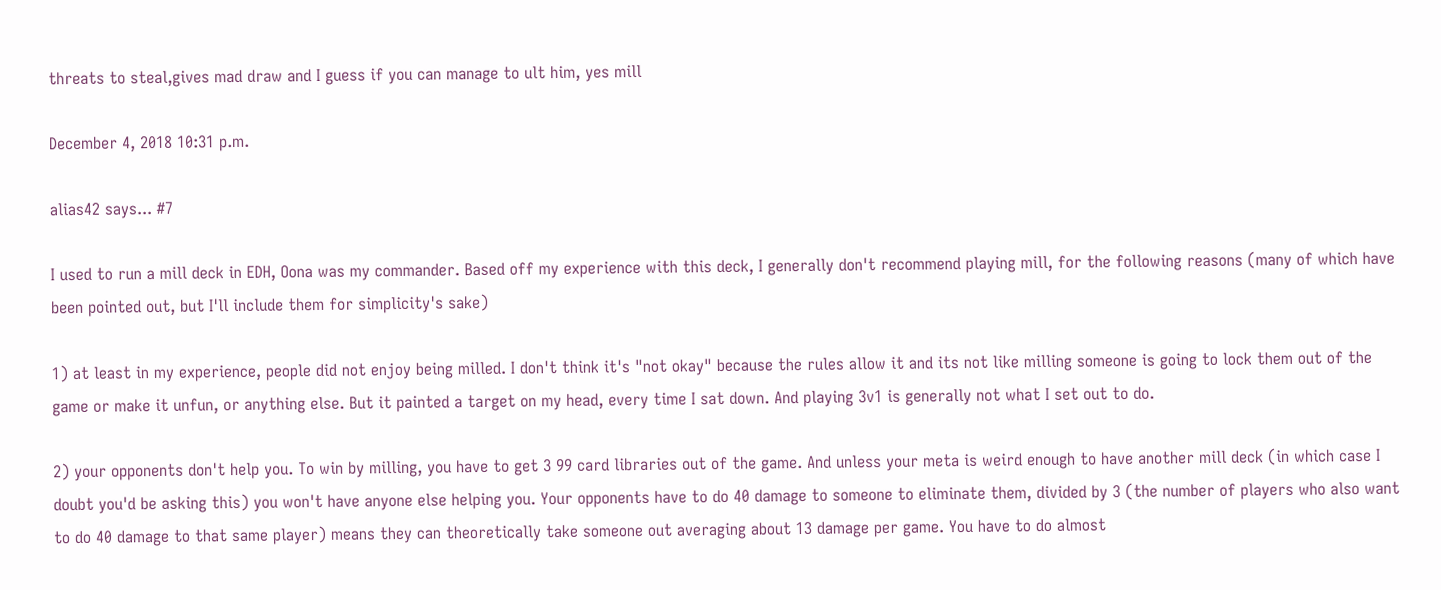threats to steal,gives mad draw and I guess if you can manage to ult him, yes mill

December 4, 2018 10:31 p.m.

alias42 says... #7

I used to run a mill deck in EDH, Oona was my commander. Based off my experience with this deck, I generally don't recommend playing mill, for the following reasons (many of which have been pointed out, but I'll include them for simplicity's sake)

1) at least in my experience, people did not enjoy being milled. I don't think it's "not okay" because the rules allow it and its not like milling someone is going to lock them out of the game or make it unfun, or anything else. But it painted a target on my head, every time I sat down. And playing 3v1 is generally not what I set out to do.

2) your opponents don't help you. To win by milling, you have to get 3 99 card libraries out of the game. And unless your meta is weird enough to have another mill deck (in which case I doubt you'd be asking this) you won't have anyone else helping you. Your opponents have to do 40 damage to someone to eliminate them, divided by 3 (the number of players who also want to do 40 damage to that same player) means they can theoretically take someone out averaging about 13 damage per game. You have to do almost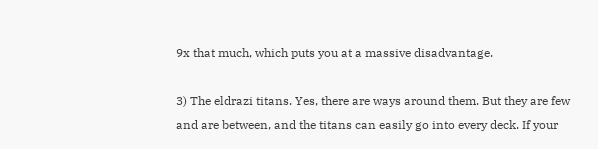9x that much, which puts you at a massive disadvantage.

3) The eldrazi titans. Yes, there are ways around them. But they are few and are between, and the titans can easily go into every deck. If your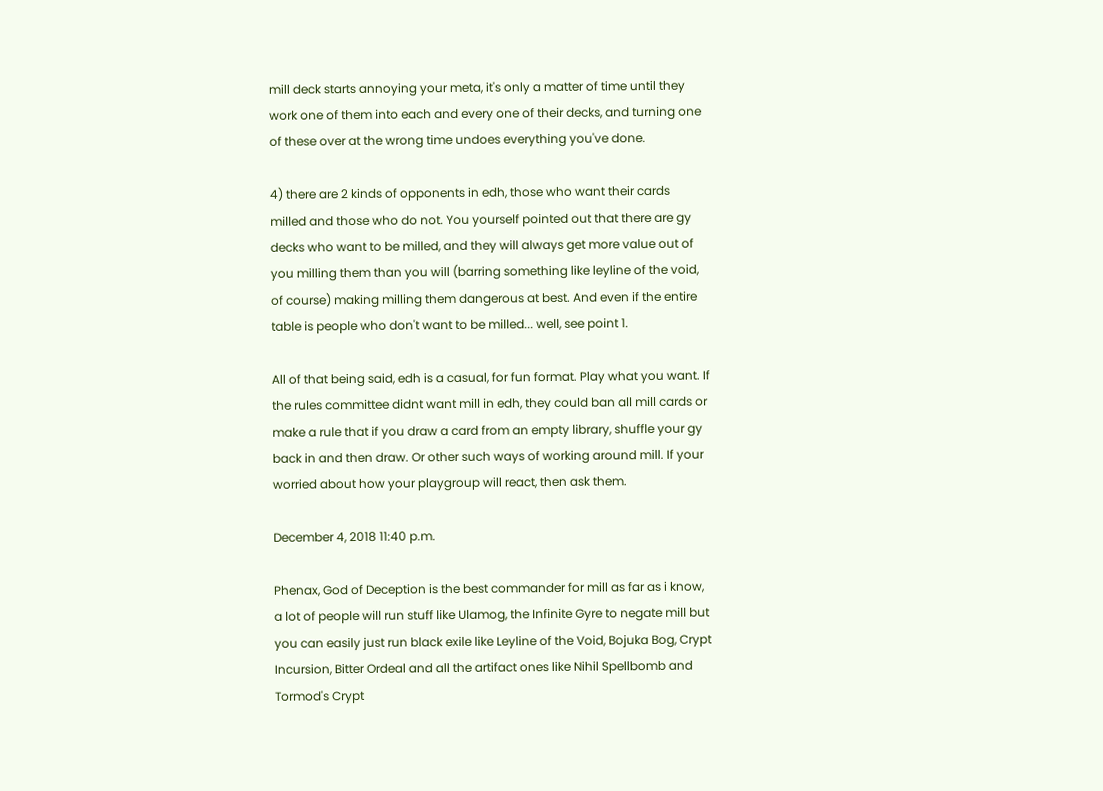mill deck starts annoying your meta, it's only a matter of time until they work one of them into each and every one of their decks, and turning one of these over at the wrong time undoes everything you've done.

4) there are 2 kinds of opponents in edh, those who want their cards milled and those who do not. You yourself pointed out that there are gy decks who want to be milled, and they will always get more value out of you milling them than you will (barring something like leyline of the void, of course) making milling them dangerous at best. And even if the entire table is people who don't want to be milled... well, see point 1.

All of that being said, edh is a casual, for fun format. Play what you want. If the rules committee didnt want mill in edh, they could ban all mill cards or make a rule that if you draw a card from an empty library, shuffle your gy back in and then draw. Or other such ways of working around mill. If your worried about how your playgroup will react, then ask them.

December 4, 2018 11:40 p.m.

Phenax, God of Deception is the best commander for mill as far as i know, a lot of people will run stuff like Ulamog, the Infinite Gyre to negate mill but you can easily just run black exile like Leyline of the Void, Bojuka Bog, Crypt Incursion, Bitter Ordeal and all the artifact ones like Nihil Spellbomb and Tormod's Crypt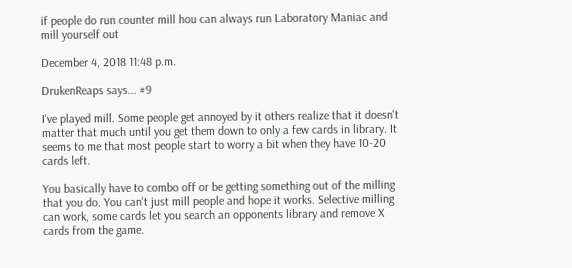if people do run counter mill hou can always run Laboratory Maniac and mill yourself out

December 4, 2018 11:48 p.m.

DrukenReaps says... #9

I've played mill. Some people get annoyed by it others realize that it doesn't matter that much until you get them down to only a few cards in library. It seems to me that most people start to worry a bit when they have 10-20 cards left.

You basically have to combo off or be getting something out of the milling that you do. You can't just mill people and hope it works. Selective milling can work, some cards let you search an opponents library and remove X cards from the game.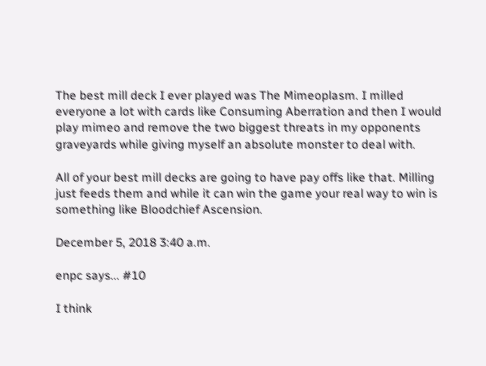The best mill deck I ever played was The Mimeoplasm. I milled everyone a lot with cards like Consuming Aberration and then I would play mimeo and remove the two biggest threats in my opponents graveyards while giving myself an absolute monster to deal with.

All of your best mill decks are going to have pay offs like that. Milling just feeds them and while it can win the game your real way to win is something like Bloodchief Ascension.

December 5, 2018 3:40 a.m.

enpc says... #10

I think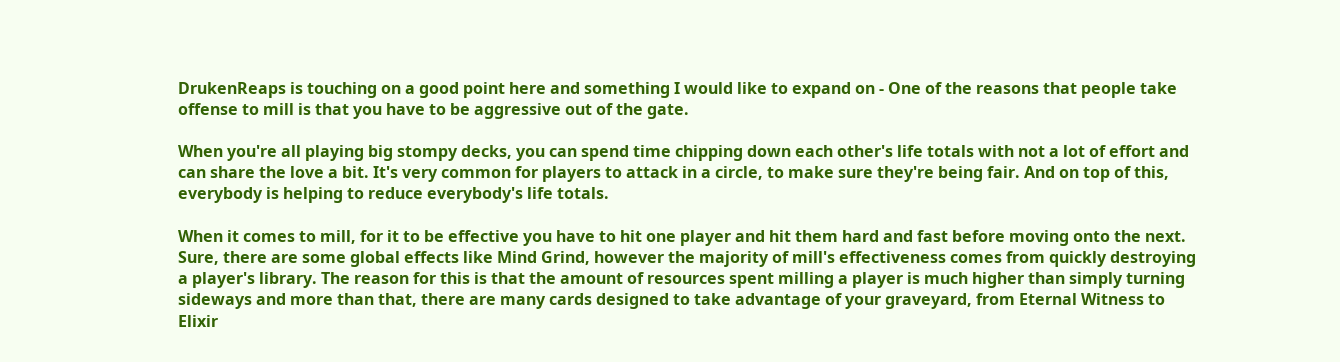DrukenReaps is touching on a good point here and something I would like to expand on - One of the reasons that people take offense to mill is that you have to be aggressive out of the gate.

When you're all playing big stompy decks, you can spend time chipping down each other's life totals with not a lot of effort and can share the love a bit. It's very common for players to attack in a circle, to make sure they're being fair. And on top of this, everybody is helping to reduce everybody's life totals.

When it comes to mill, for it to be effective you have to hit one player and hit them hard and fast before moving onto the next. Sure, there are some global effects like Mind Grind, however the majority of mill's effectiveness comes from quickly destroying a player's library. The reason for this is that the amount of resources spent milling a player is much higher than simply turning sideways and more than that, there are many cards designed to take advantage of your graveyard, from Eternal Witness to Elixir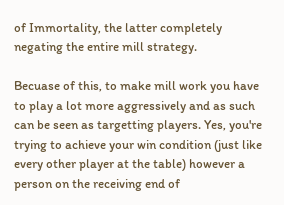of Immortality, the latter completely negating the entire mill strategy.

Becuase of this, to make mill work you have to play a lot more aggressively and as such can be seen as targetting players. Yes, you're trying to achieve your win condition (just like every other player at the table) however a person on the receiving end of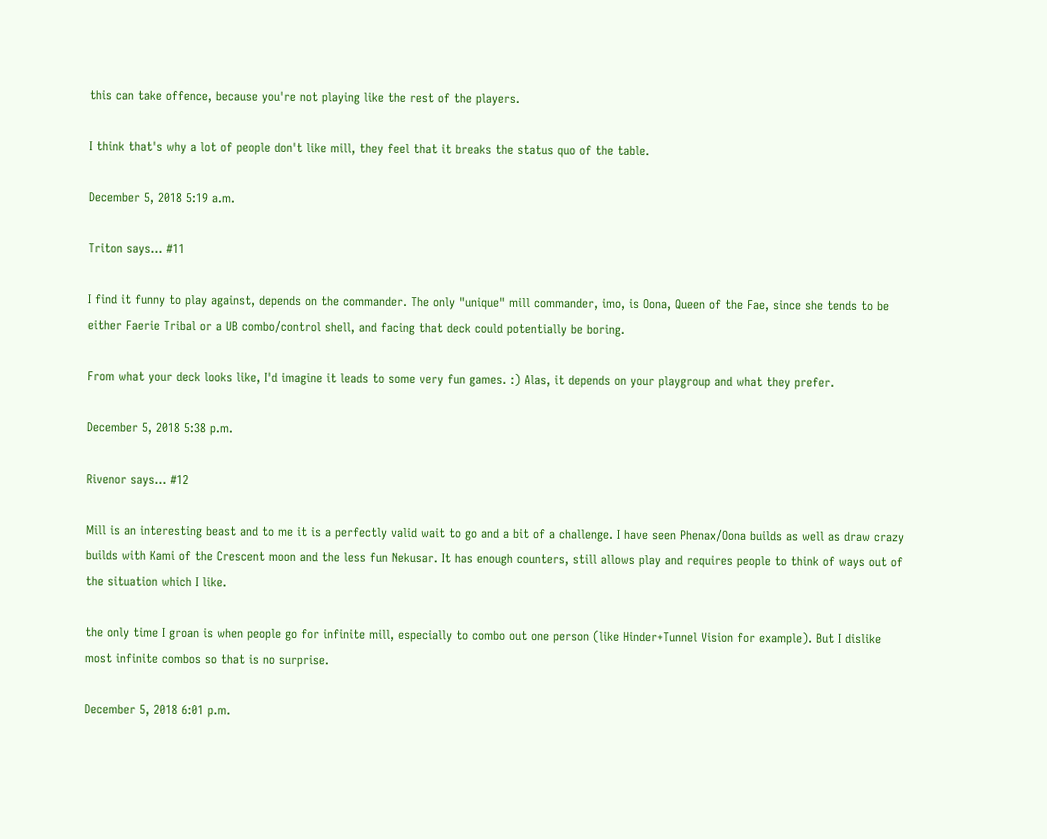this can take offence, because you're not playing like the rest of the players.

I think that's why a lot of people don't like mill, they feel that it breaks the status quo of the table.

December 5, 2018 5:19 a.m.

Triton says... #11

I find it funny to play against, depends on the commander. The only "unique" mill commander, imo, is Oona, Queen of the Fae, since she tends to be either Faerie Tribal or a UB combo/control shell, and facing that deck could potentially be boring.

From what your deck looks like, I'd imagine it leads to some very fun games. :) Alas, it depends on your playgroup and what they prefer.

December 5, 2018 5:38 p.m.

Rivenor says... #12

Mill is an interesting beast and to me it is a perfectly valid wait to go and a bit of a challenge. I have seen Phenax/Oona builds as well as draw crazy builds with Kami of the Crescent moon and the less fun Nekusar. It has enough counters, still allows play and requires people to think of ways out of the situation which I like.

the only time I groan is when people go for infinite mill, especially to combo out one person (like Hinder+Tunnel Vision for example). But I dislike most infinite combos so that is no surprise.

December 5, 2018 6:01 p.m.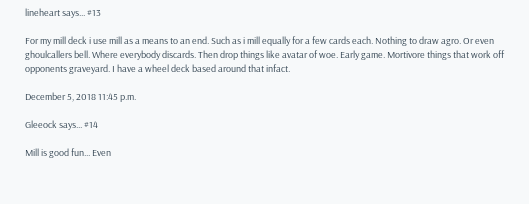lineheart says... #13

For my mill deck i use mill as a means to an end. Such as i mill equally for a few cards each. Nothing to draw agro. Or even ghoulcallers bell. Where everybody discards. Then drop things like avatar of woe. Early game. Mortivore things that work off opponents graveyard. I have a wheel deck based around that infact.

December 5, 2018 11:45 p.m.

Gleeock says... #14

Mill is good fun... Even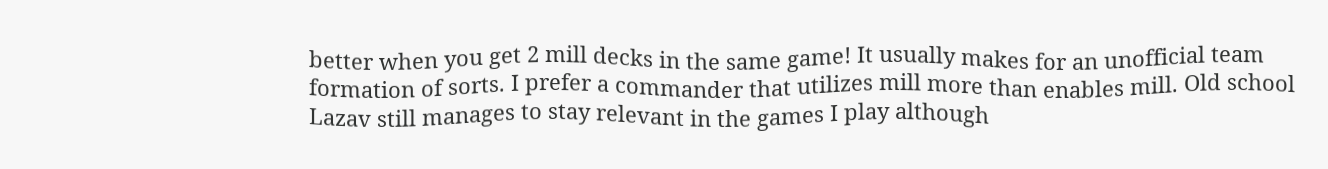better when you get 2 mill decks in the same game! It usually makes for an unofficial team formation of sorts. I prefer a commander that utilizes mill more than enables mill. Old school Lazav still manages to stay relevant in the games I play although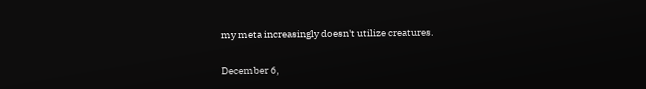my meta increasingly doesn't utilize creatures.

December 6,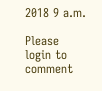2018 9 a.m.

Please login to comment